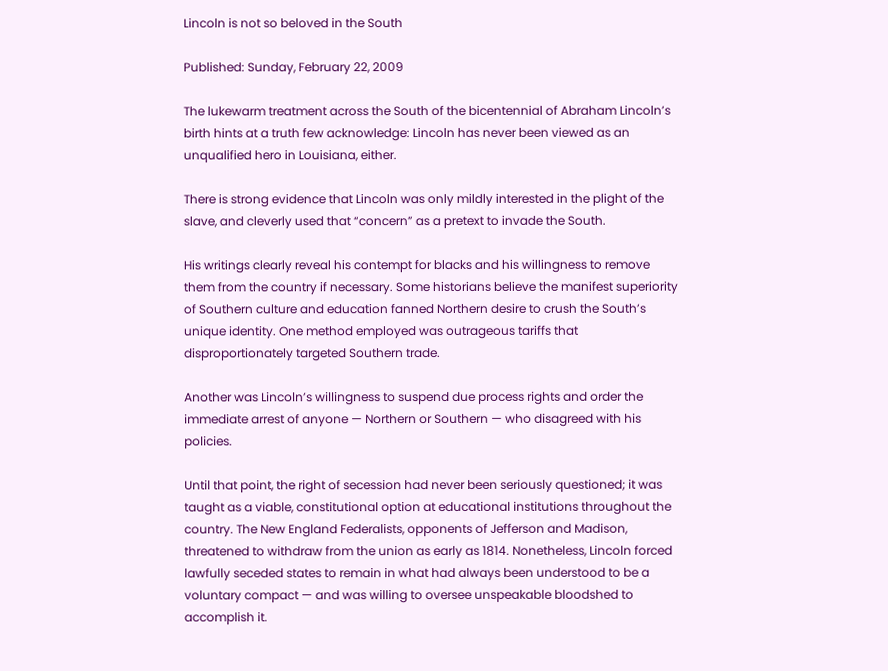Lincoln is not so beloved in the South

Published: Sunday, February 22, 2009

The lukewarm treatment across the South of the bicentennial of Abraham Lincoln’s birth hints at a truth few acknowledge: Lincoln has never been viewed as an unqualified hero in Louisiana, either.

There is strong evidence that Lincoln was only mildly interested in the plight of the slave, and cleverly used that “concern” as a pretext to invade the South.

His writings clearly reveal his contempt for blacks and his willingness to remove them from the country if necessary. Some historians believe the manifest superiority of Southern culture and education fanned Northern desire to crush the South’s unique identity. One method employed was outrageous tariffs that disproportionately targeted Southern trade.

Another was Lincoln’s willingness to suspend due process rights and order the immediate arrest of anyone — Northern or Southern — who disagreed with his policies.

Until that point, the right of secession had never been seriously questioned; it was taught as a viable, constitutional option at educational institutions throughout the country. The New England Federalists, opponents of Jefferson and Madison, threatened to withdraw from the union as early as 1814. Nonetheless, Lincoln forced lawfully seceded states to remain in what had always been understood to be a voluntary compact — and was willing to oversee unspeakable bloodshed to accomplish it.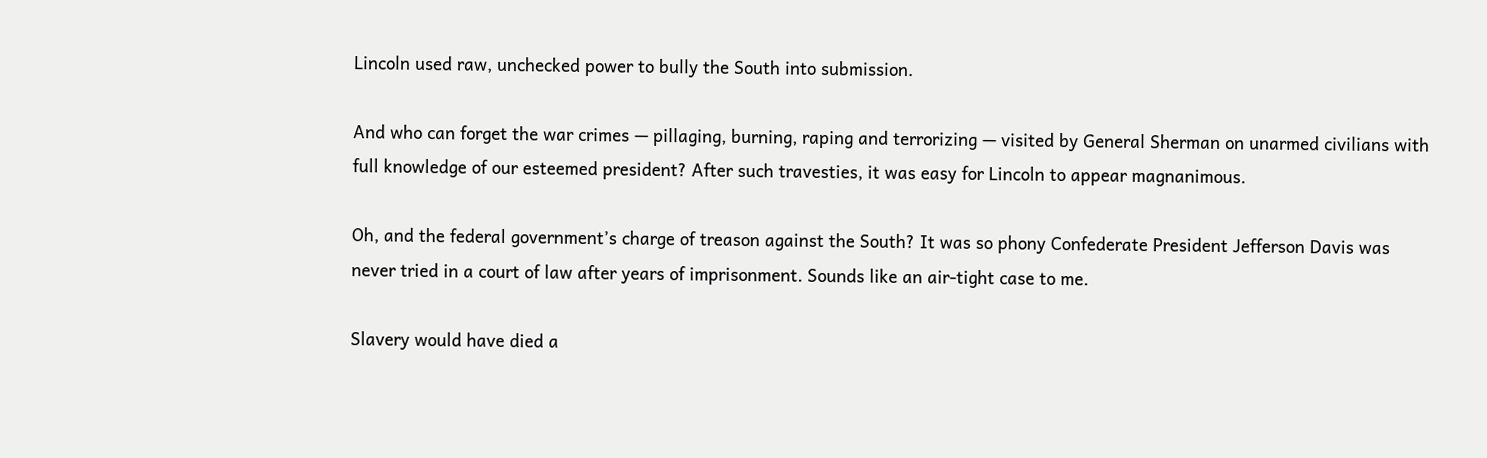Lincoln used raw, unchecked power to bully the South into submission.

And who can forget the war crimes — pillaging, burning, raping and terrorizing — visited by General Sherman on unarmed civilians with full knowledge of our esteemed president? After such travesties, it was easy for Lincoln to appear magnanimous.

Oh, and the federal government’s charge of treason against the South? It was so phony Confederate President Jefferson Davis was never tried in a court of law after years of imprisonment. Sounds like an air-tight case to me.

Slavery would have died a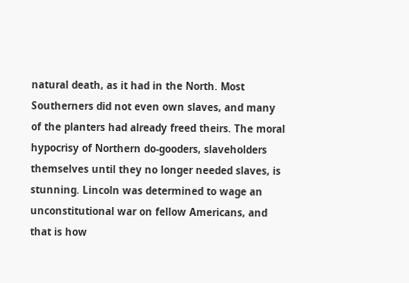natural death, as it had in the North. Most Southerners did not even own slaves, and many of the planters had already freed theirs. The moral hypocrisy of Northern do-gooders, slaveholders themselves until they no longer needed slaves, is stunning. Lincoln was determined to wage an unconstitutional war on fellow Americans, and that is how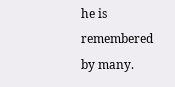he is remembered by many.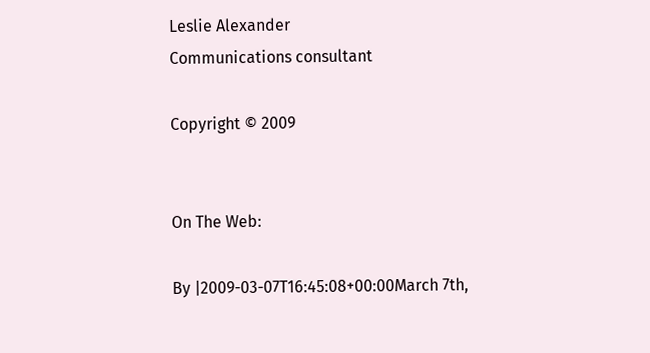Leslie Alexander
Communications consultant

Copyright © 2009


On The Web:

By |2009-03-07T16:45:08+00:00March 7th,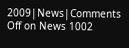2009|News|Comments Off on News 1002